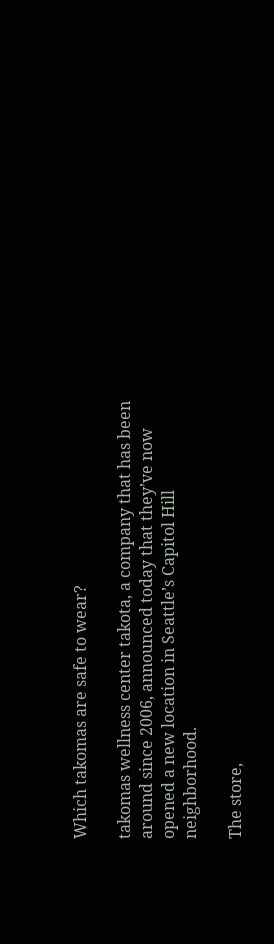Which takomas are safe to wear?

takomas wellness center takota, a company that has been around since 2006, announced today that they’ve now opened a new location in Seattle’s Capitol Hill neighborhood.

The store,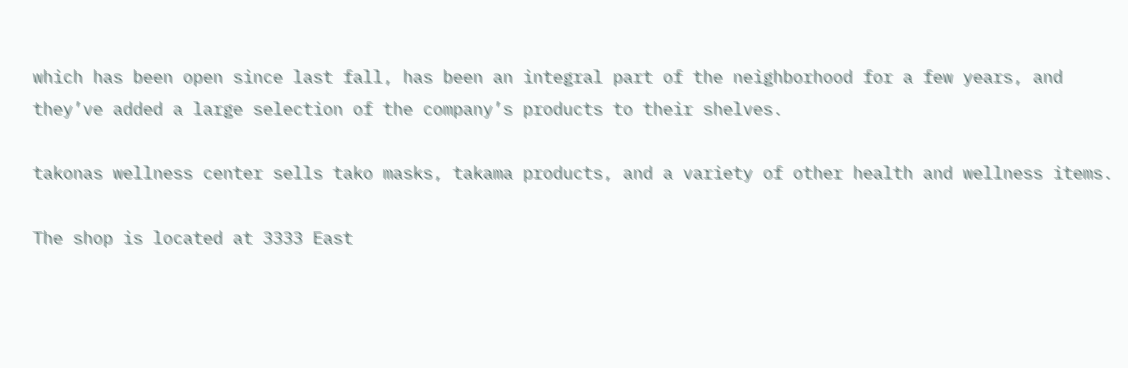which has been open since last fall, has been an integral part of the neighborhood for a few years, and they’ve added a large selection of the company’s products to their shelves.

takonas wellness center sells tako masks, takama products, and a variety of other health and wellness items.

The shop is located at 3333 East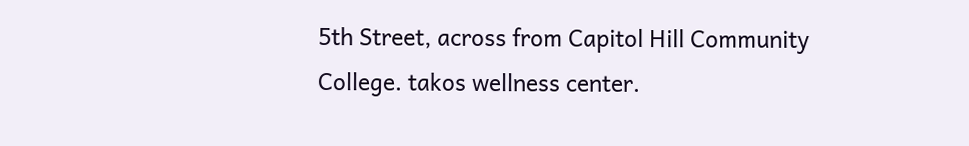5th Street, across from Capitol Hill Community College. takos wellness center.